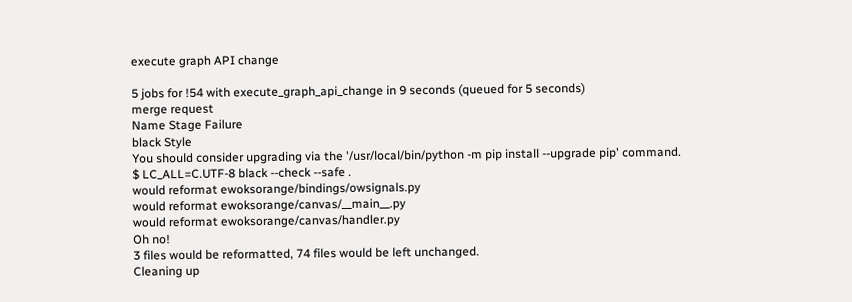execute graph API change

5 jobs for !54 with execute_graph_api_change in 9 seconds (queued for 5 seconds)
merge request
Name Stage Failure
black Style
You should consider upgrading via the '/usr/local/bin/python -m pip install --upgrade pip' command.
$ LC_ALL=C.UTF-8 black --check --safe .
would reformat ewoksorange/bindings/owsignals.py
would reformat ewoksorange/canvas/__main__.py
would reformat ewoksorange/canvas/handler.py
Oh no!
3 files would be reformatted, 74 files would be left unchanged.
Cleaning up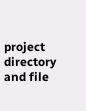project directory and file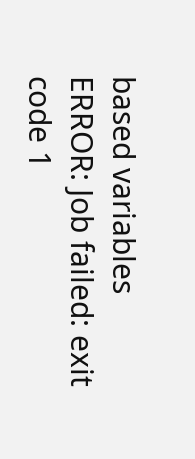based variables
ERROR: Job failed: exit code 1